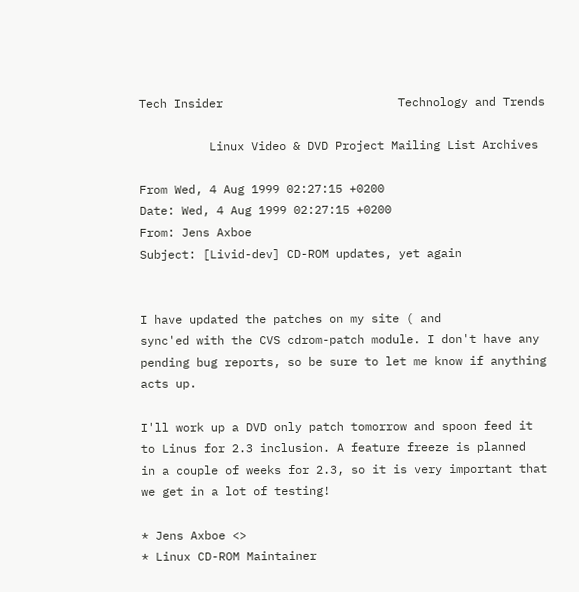Tech Insider                         Technology and Trends

          Linux Video & DVD Project Mailing List Archives

From Wed, 4 Aug 1999 02:27:15 +0200
Date: Wed, 4 Aug 1999 02:27:15 +0200
From: Jens Axboe
Subject: [Livid-dev] CD-ROM updates, yet again


I have updated the patches on my site ( and
sync'ed with the CVS cdrom-patch module. I don't have any
pending bug reports, so be sure to let me know if anything
acts up.

I'll work up a DVD only patch tomorrow and spoon feed it
to Linus for 2.3 inclusion. A feature freeze is planned
in a couple of weeks for 2.3, so it is very important that
we get in a lot of testing!

* Jens Axboe <>
* Linux CD-ROM Maintainer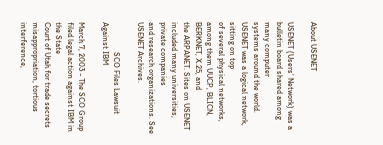About USENET

USENET (Users’ Network) was a bulletin board shared among many computer
systems around the world. USENET was a logical network, sitting on top
of several physical networks, among them UUCP, BLICN, BERKNET, X.25, and
the ARPANET. Sites on USENET included many universities, private companies
and research organizations. See USENET Archives.

               SCO Files Lawsuit Against IBM

March 7, 2003 - The SCO Group filed legal action against IBM in the State
Court of Utah for trade secrets misappropriation, tortious interference,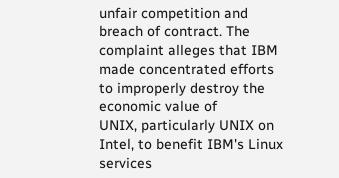unfair competition and breach of contract. The complaint alleges that IBM
made concentrated efforts to improperly destroy the economic value of
UNIX, particularly UNIX on Intel, to benefit IBM's Linux services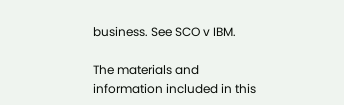business. See SCO v IBM.

The materials and information included in this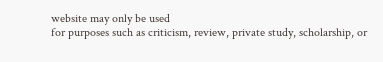website may only be used
for purposes such as criticism, review, private study, scholarship, or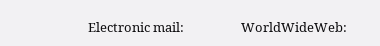Electronic mail:                   WorldWideWeb: